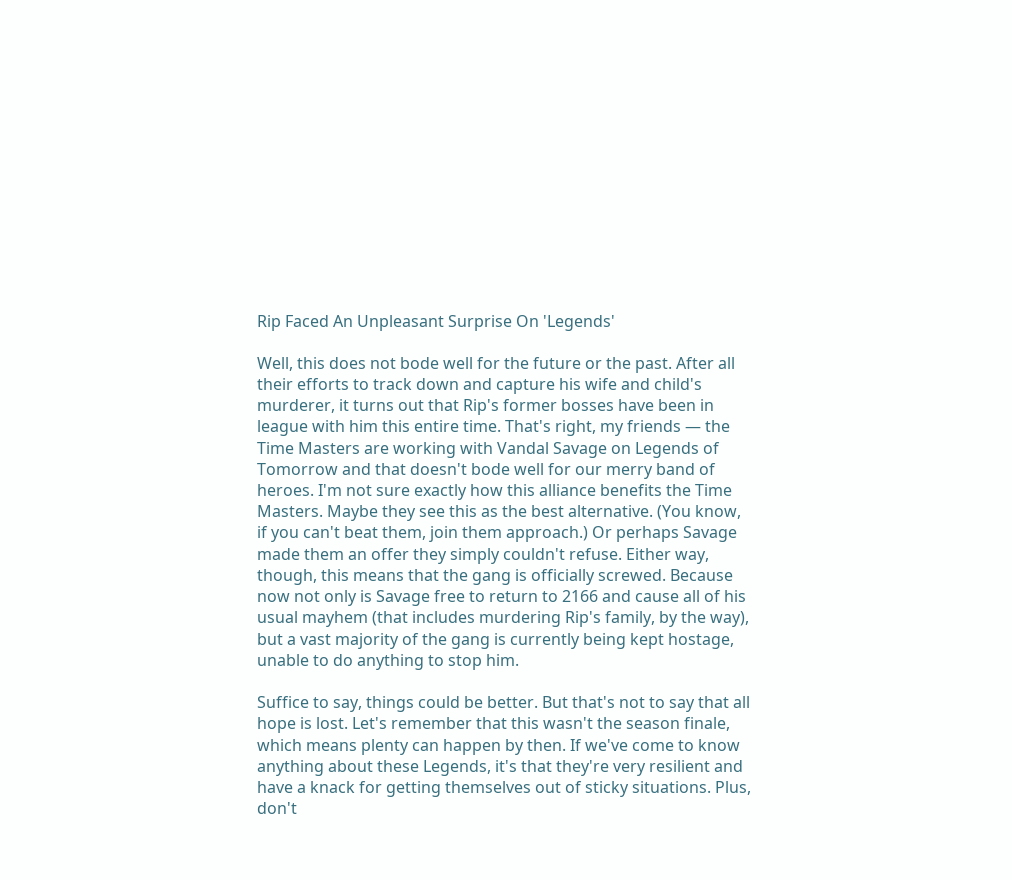Rip Faced An Unpleasant Surprise On 'Legends'

Well, this does not bode well for the future or the past. After all their efforts to track down and capture his wife and child's murderer, it turns out that Rip's former bosses have been in league with him this entire time. That's right, my friends — the Time Masters are working with Vandal Savage on Legends of Tomorrow and that doesn't bode well for our merry band of heroes. I'm not sure exactly how this alliance benefits the Time Masters. Maybe they see this as the best alternative. (You know, if you can't beat them, join them approach.) Or perhaps Savage made them an offer they simply couldn't refuse. Either way, though, this means that the gang is officially screwed. Because now not only is Savage free to return to 2166 and cause all of his usual mayhem (that includes murdering Rip's family, by the way), but a vast majority of the gang is currently being kept hostage, unable to do anything to stop him.

Suffice to say, things could be better. But that's not to say that all hope is lost. Let's remember that this wasn't the season finale, which means plenty can happen by then. If we've come to know anything about these Legends, it's that they're very resilient and have a knack for getting themselves out of sticky situations. Plus, don't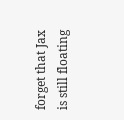forget that Jax is still floating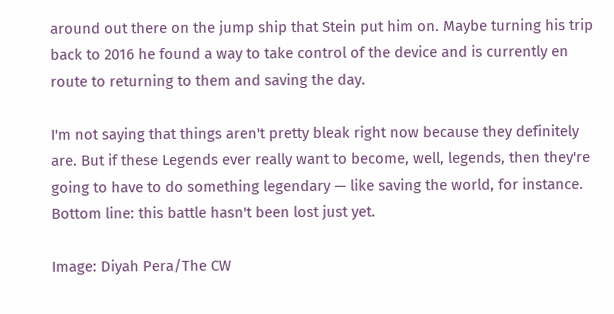around out there on the jump ship that Stein put him on. Maybe turning his trip back to 2016 he found a way to take control of the device and is currently en route to returning to them and saving the day.

I'm not saying that things aren't pretty bleak right now because they definitely are. But if these Legends ever really want to become, well, legends, then they're going to have to do something legendary — like saving the world, for instance. Bottom line: this battle hasn't been lost just yet.

Image: Diyah Pera/The CW